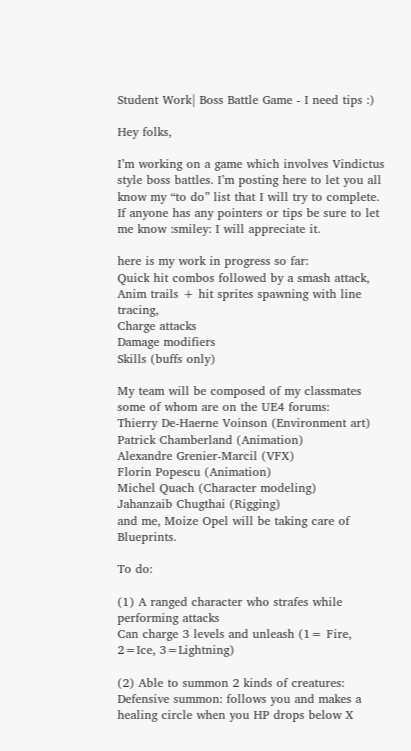Student Work| Boss Battle Game - I need tips :)

Hey folks,

I’m working on a game which involves Vindictus style boss battles. I’m posting here to let you all know my “to do” list that I will try to complete. If anyone has any pointers or tips be sure to let me know :smiley: I will appreciate it.

here is my work in progress so far:
Quick hit combos followed by a smash attack,
Anim trails + hit sprites spawning with line tracing,
Charge attacks
Damage modifiers
Skills (buffs only)

My team will be composed of my classmates some of whom are on the UE4 forums:
Thierry De-Haerne Voinson (Environment art)
Patrick Chamberland (Animation)
Alexandre Grenier-Marcil (VFX)
Florin Popescu (Animation)
Michel Quach (Character modeling)
Jahanzaib Chugthai (Rigging)
and me, Moize Opel will be taking care of Blueprints.

To do:

(1) A ranged character who strafes while performing attacks
Can charge 3 levels and unleash (1= Fire, 2=Ice, 3=Lightning)

(2) Able to summon 2 kinds of creatures:
Defensive summon: follows you and makes a healing circle when you HP drops below X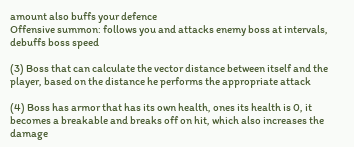amount also buffs your defence
Offensive summon: follows you and attacks enemy boss at intervals, debuffs boss speed

(3) Boss that can calculate the vector distance between itself and the player, based on the distance he performs the appropriate attack

(4) Boss has armor that has its own health, ones its health is 0, it becomes a breakable and breaks off on hit, which also increases the damage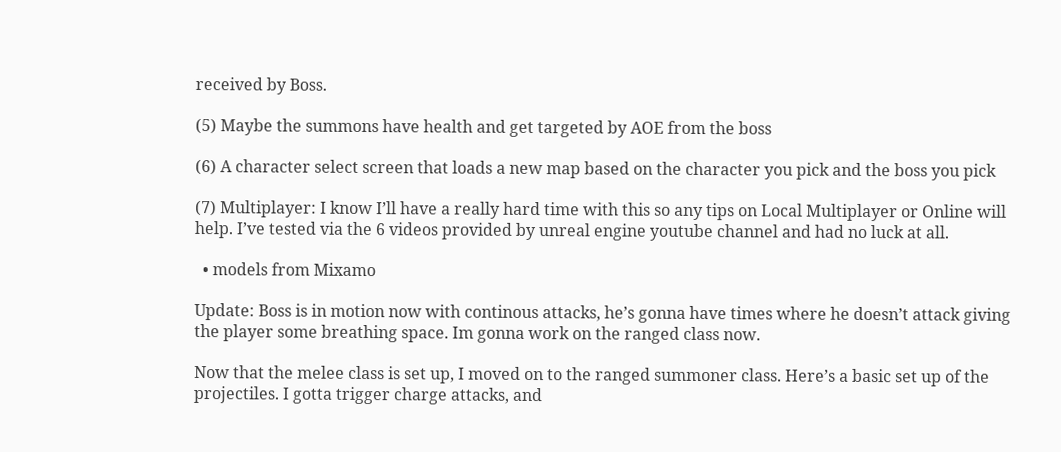received by Boss.

(5) Maybe the summons have health and get targeted by AOE from the boss

(6) A character select screen that loads a new map based on the character you pick and the boss you pick

(7) Multiplayer: I know I’ll have a really hard time with this so any tips on Local Multiplayer or Online will help. I’ve tested via the 6 videos provided by unreal engine youtube channel and had no luck at all.

  • models from Mixamo

Update: Boss is in motion now with continous attacks, he’s gonna have times where he doesn’t attack giving the player some breathing space. Im gonna work on the ranged class now.

Now that the melee class is set up, I moved on to the ranged summoner class. Here’s a basic set up of the projectiles. I gotta trigger charge attacks, and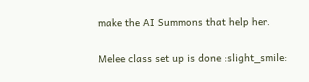make the AI Summons that help her.

Melee class set up is done :slight_smile: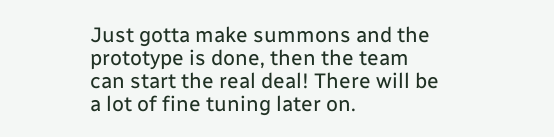Just gotta make summons and the prototype is done, then the team can start the real deal! There will be a lot of fine tuning later on.